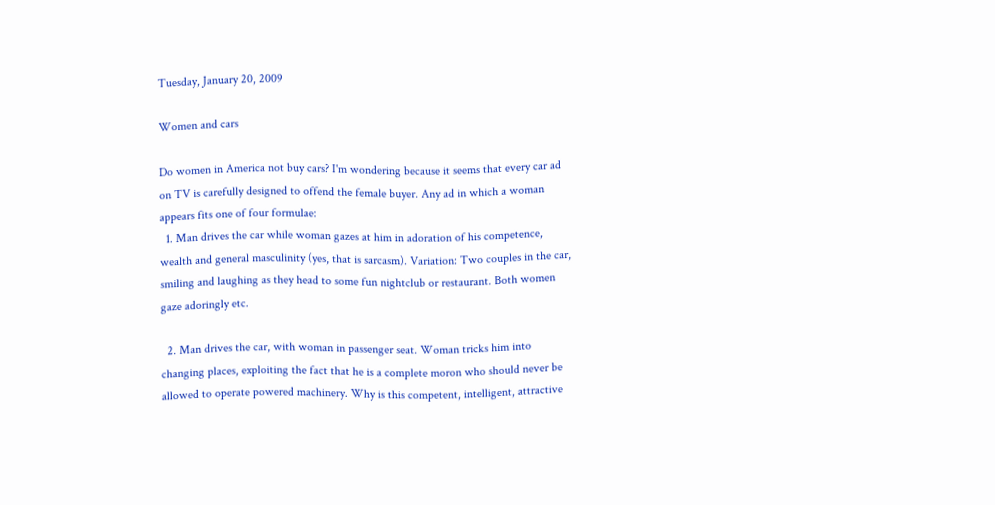Tuesday, January 20, 2009

Women and cars

Do women in America not buy cars? I'm wondering because it seems that every car ad on TV is carefully designed to offend the female buyer. Any ad in which a woman appears fits one of four formulae:
  1. Man drives the car while woman gazes at him in adoration of his competence, wealth and general masculinity (yes, that is sarcasm). Variation: Two couples in the car, smiling and laughing as they head to some fun nightclub or restaurant. Both women gaze adoringly etc.

  2. Man drives the car, with woman in passenger seat. Woman tricks him into changing places, exploiting the fact that he is a complete moron who should never be allowed to operate powered machinery. Why is this competent, intelligent, attractive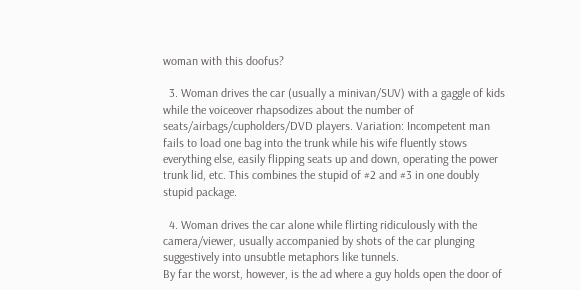woman with this doofus?

  3. Woman drives the car (usually a minivan/SUV) with a gaggle of kids while the voiceover rhapsodizes about the number of seats/airbags/cupholders/DVD players. Variation: Incompetent man fails to load one bag into the trunk while his wife fluently stows everything else, easily flipping seats up and down, operating the power trunk lid, etc. This combines the stupid of #2 and #3 in one doubly stupid package.

  4. Woman drives the car alone while flirting ridiculously with the camera/viewer, usually accompanied by shots of the car plunging suggestively into unsubtle metaphors like tunnels.
By far the worst, however, is the ad where a guy holds open the door of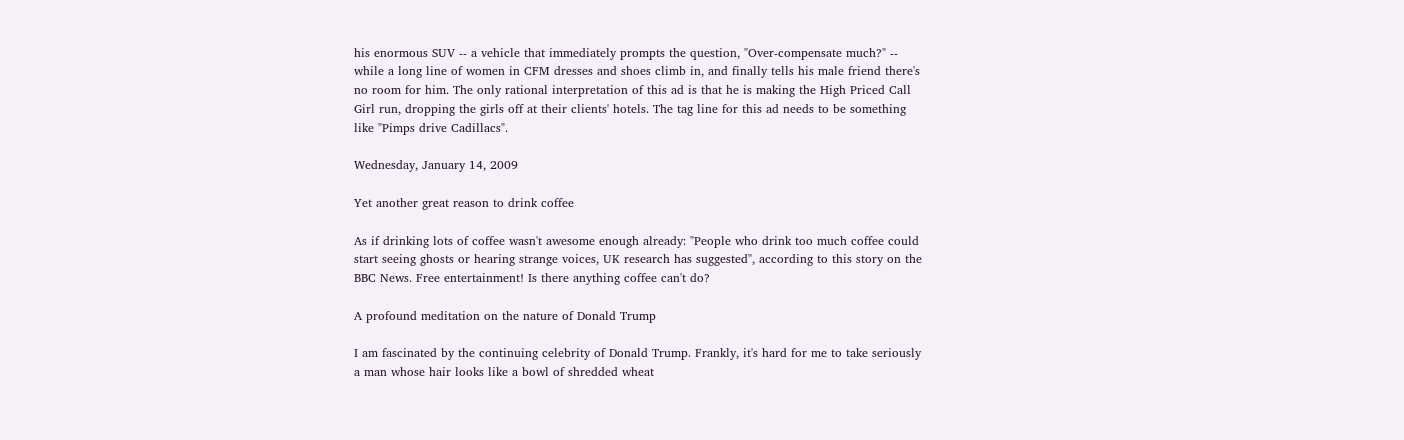his enormous SUV -- a vehicle that immediately prompts the question, "Over-compensate much?" -- while a long line of women in CFM dresses and shoes climb in, and finally tells his male friend there's no room for him. The only rational interpretation of this ad is that he is making the High Priced Call Girl run, dropping the girls off at their clients' hotels. The tag line for this ad needs to be something like "Pimps drive Cadillacs".

Wednesday, January 14, 2009

Yet another great reason to drink coffee

As if drinking lots of coffee wasn't awesome enough already: "People who drink too much coffee could start seeing ghosts or hearing strange voices, UK research has suggested", according to this story on the BBC News. Free entertainment! Is there anything coffee can't do?

A profound meditation on the nature of Donald Trump

I am fascinated by the continuing celebrity of Donald Trump. Frankly, it's hard for me to take seriously a man whose hair looks like a bowl of shredded wheat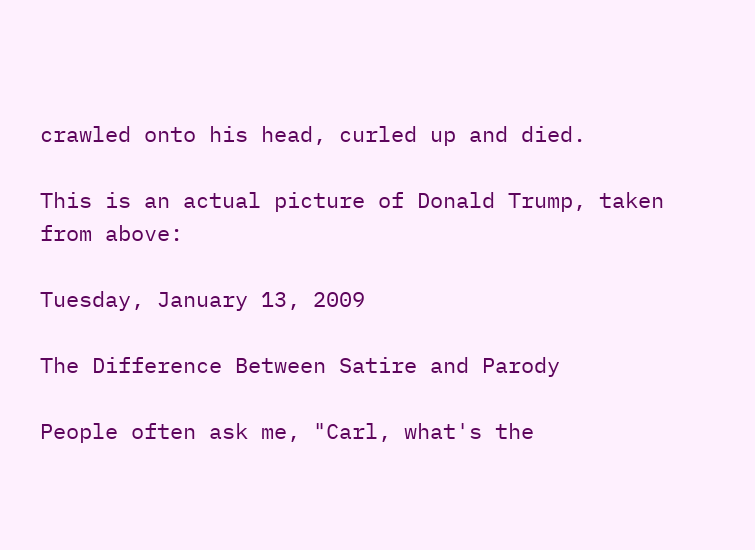crawled onto his head, curled up and died.

This is an actual picture of Donald Trump, taken from above:

Tuesday, January 13, 2009

The Difference Between Satire and Parody

People often ask me, "Carl, what's the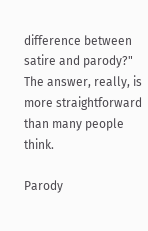difference between satire and parody?" The answer, really, is more straightforward than many people think.

Parody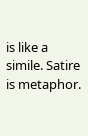is like a simile. Satire is metaphor.